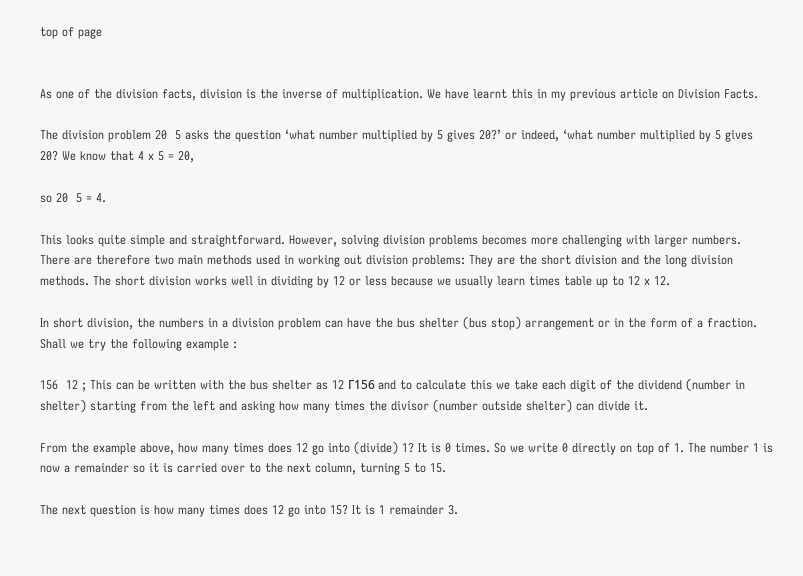top of page


As one of the division facts, division is the inverse of multiplication. We have learnt this in my previous article on Division Facts.

The division problem 20  5 asks the question ‘what number multiplied by 5 gives 20?’ or indeed, ‘what number multiplied by 5 gives 20? We know that 4 x 5 = 20,

so 20  5 = 4.

This looks quite simple and straightforward. However, solving division problems becomes more challenging with larger numbers. There are therefore two main methods used in working out division problems: They are the short division and the long division methods. The short division works well in dividing by 12 or less because we usually learn times table up to 12 x 12.

In short division, the numbers in a division problem can have the bus shelter (bus stop) arrangement or in the form of a fraction. Shall we try the following example :

156  12 ; This can be written with the bus shelter as 12 Г156 and to calculate this we take each digit of the dividend (number in shelter) starting from the left and asking how many times the divisor (number outside shelter) can divide it.

From the example above, how many times does 12 go into (divide) 1? It is 0 times. So we write 0 directly on top of 1. The number 1 is now a remainder so it is carried over to the next column, turning 5 to 15.

The next question is how many times does 12 go into 15? It is 1 remainder 3.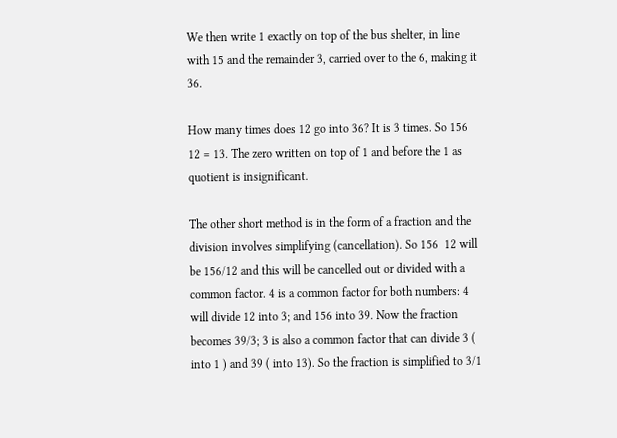We then write 1 exactly on top of the bus shelter, in line with 15 and the remainder 3, carried over to the 6, making it 36.

How many times does 12 go into 36? It is 3 times. So 156  12 = 13. The zero written on top of 1 and before the 1 as quotient is insignificant.

The other short method is in the form of a fraction and the division involves simplifying (cancellation). So 156  12 will be 156/12 and this will be cancelled out or divided with a common factor. 4 is a common factor for both numbers: 4 will divide 12 into 3; and 156 into 39. Now the fraction becomes 39/3; 3 is also a common factor that can divide 3 ( into 1 ) and 39 ( into 13). So the fraction is simplified to 3/1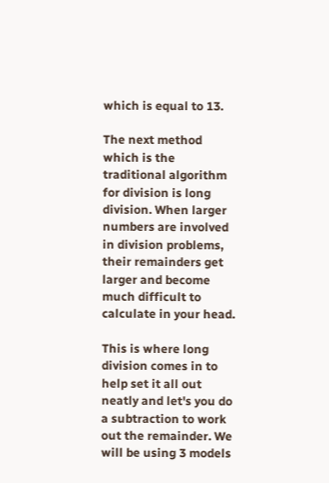which is equal to 13.

The next method which is the traditional algorithm for division is long division. When larger numbers are involved in division problems, their remainders get larger and become much difficult to calculate in your head.

This is where long division comes in to help set it all out neatly and let's you do a subtraction to work out the remainder. We will be using 3 models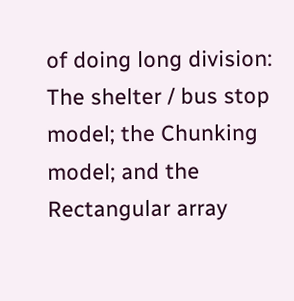of doing long division: The shelter / bus stop model; the Chunking model; and the Rectangular array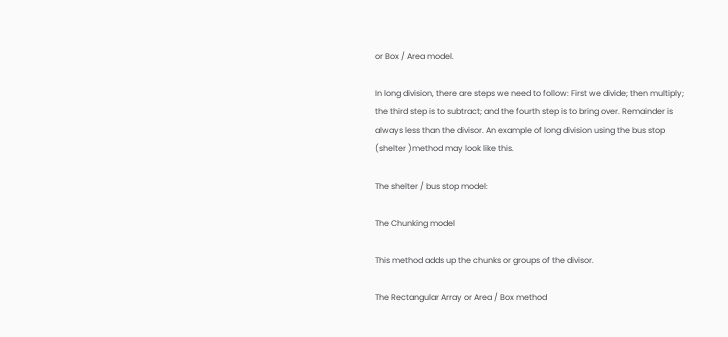or Box / Area model.

In long division, there are steps we need to follow: First we divide; then multiply; the third step is to subtract; and the fourth step is to bring over. Remainder is always less than the divisor. An example of long division using the bus stop (shelter )method may look like this.

The shelter / bus stop model:

The Chunking model

This method adds up the chunks or groups of the divisor.

The Rectangular Array or Area / Box method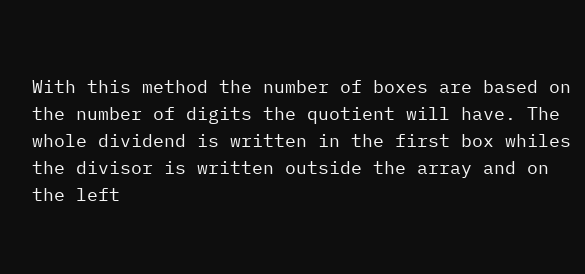With this method the number of boxes are based on the number of digits the quotient will have. The whole dividend is written in the first box whiles the divisor is written outside the array and on the left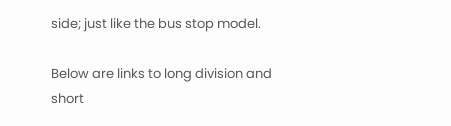side; just like the bus stop model.

Below are links to long division and short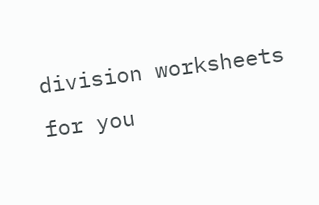division worksheets for you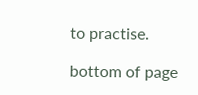to practise.

bottom of page